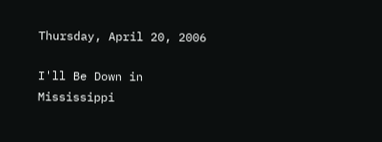Thursday, April 20, 2006

I'll Be Down in Mississippi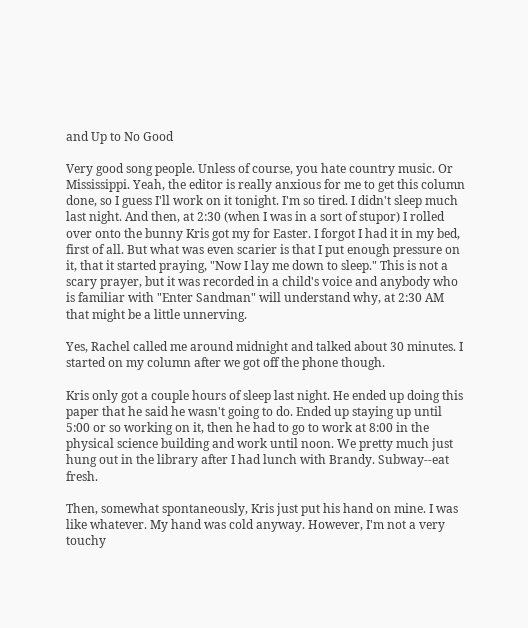and Up to No Good

Very good song people. Unless of course, you hate country music. Or Mississippi. Yeah, the editor is really anxious for me to get this column done, so I guess I'll work on it tonight. I'm so tired. I didn't sleep much last night. And then, at 2:30 (when I was in a sort of stupor) I rolled over onto the bunny Kris got my for Easter. I forgot I had it in my bed, first of all. But what was even scarier is that I put enough pressure on it, that it started praying, "Now I lay me down to sleep." This is not a scary prayer, but it was recorded in a child's voice and anybody who is familiar with "Enter Sandman" will understand why, at 2:30 AM that might be a little unnerving.

Yes, Rachel called me around midnight and talked about 30 minutes. I started on my column after we got off the phone though.

Kris only got a couple hours of sleep last night. He ended up doing this paper that he said he wasn't going to do. Ended up staying up until 5:00 or so working on it, then he had to go to work at 8:00 in the physical science building and work until noon. We pretty much just hung out in the library after I had lunch with Brandy. Subway--eat fresh.

Then, somewhat spontaneously, Kris just put his hand on mine. I was like whatever. My hand was cold anyway. However, I'm not a very touchy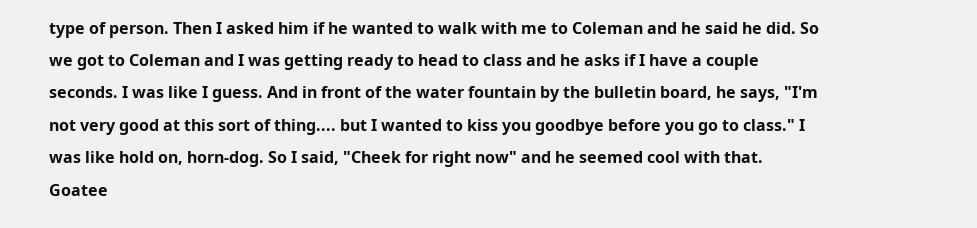type of person. Then I asked him if he wanted to walk with me to Coleman and he said he did. So we got to Coleman and I was getting ready to head to class and he asks if I have a couple seconds. I was like I guess. And in front of the water fountain by the bulletin board, he says, "I'm not very good at this sort of thing.... but I wanted to kiss you goodbye before you go to class." I was like hold on, horn-dog. So I said, "Cheek for right now" and he seemed cool with that. Goatee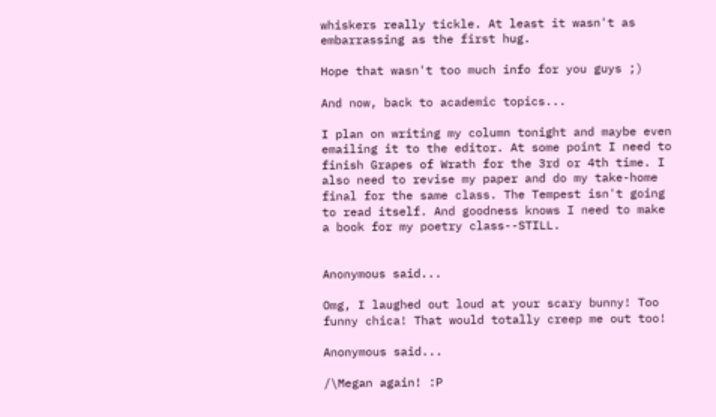whiskers really tickle. At least it wasn't as embarrassing as the first hug.

Hope that wasn't too much info for you guys ;)

And now, back to academic topics...

I plan on writing my column tonight and maybe even emailing it to the editor. At some point I need to finish Grapes of Wrath for the 3rd or 4th time. I also need to revise my paper and do my take-home final for the same class. The Tempest isn't going to read itself. And goodness knows I need to make a book for my poetry class--STILL.


Anonymous said...

Omg, I laughed out loud at your scary bunny! Too funny chica! That would totally creep me out too!

Anonymous said...

/\Megan again! :P